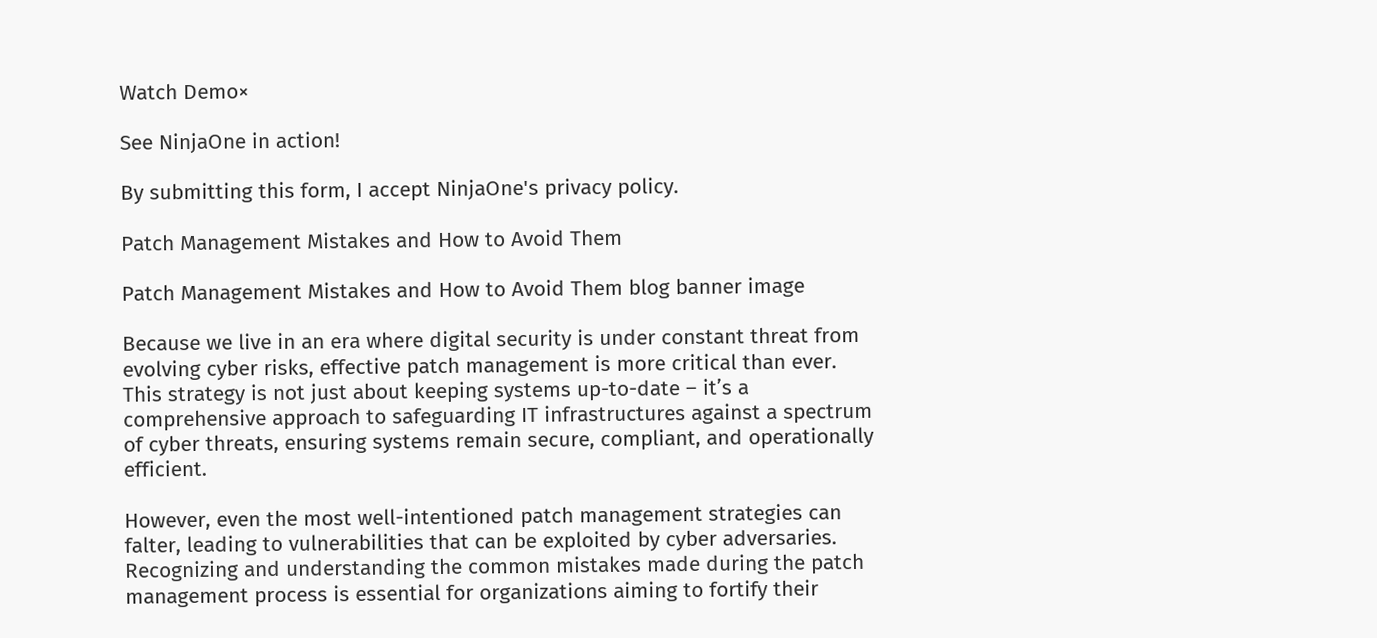Watch Demo×

See NinjaOne in action!

By submitting this form, I accept NinjaOne's privacy policy.

Patch Management Mistakes and How to Avoid Them

Patch Management Mistakes and How to Avoid Them blog banner image

Because we live in an era where digital security is under constant threat from evolving cyber risks, effective patch management is more critical than ever. This strategy is not just about keeping systems up-to-date – it’s a comprehensive approach to safeguarding IT infrastructures against a spectrum of cyber threats, ensuring systems remain secure, compliant, and operationally efficient.

However, even the most well-intentioned patch management strategies can falter, leading to vulnerabilities that can be exploited by cyber adversaries. Recognizing and understanding the common mistakes made during the patch management process is essential for organizations aiming to fortify their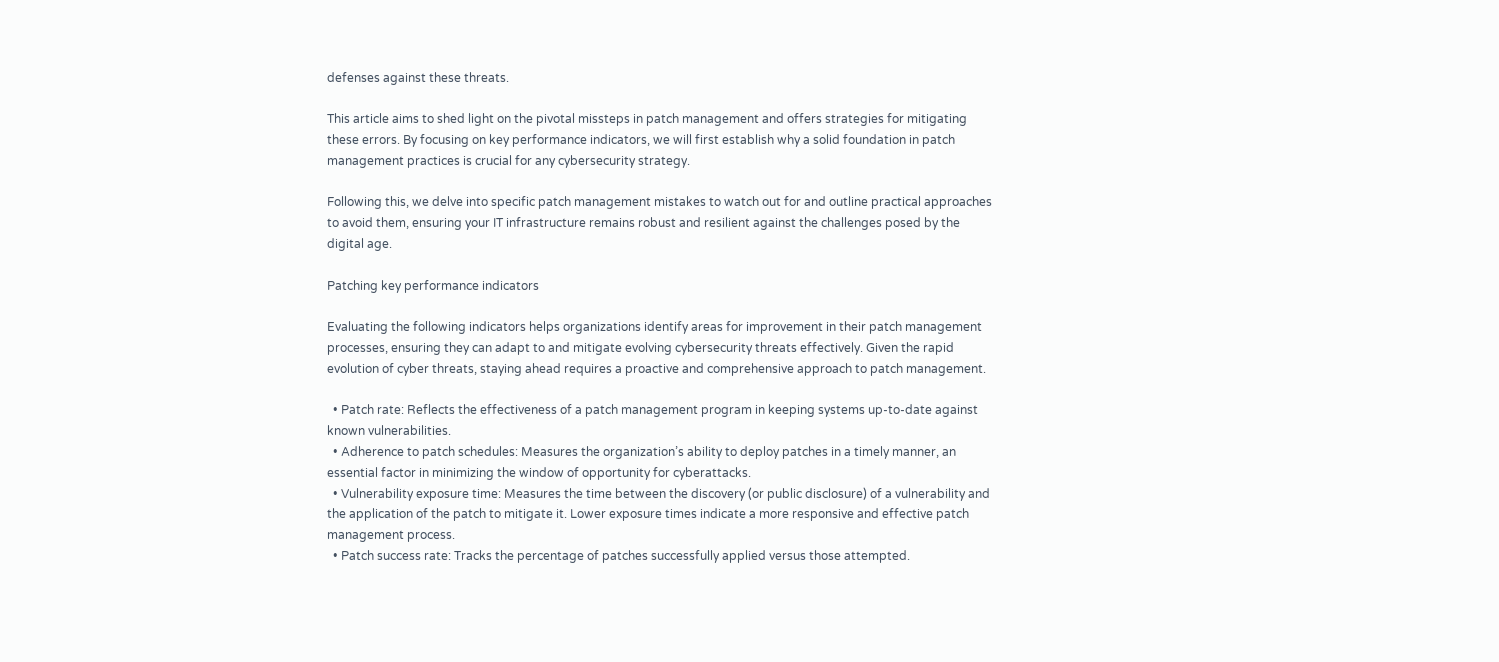defenses against these threats.

This article aims to shed light on the pivotal missteps in patch management and offers strategies for mitigating these errors. By focusing on key performance indicators, we will first establish why a solid foundation in patch management practices is crucial for any cybersecurity strategy.

Following this, we delve into specific patch management mistakes to watch out for and outline practical approaches to avoid them, ensuring your IT infrastructure remains robust and resilient against the challenges posed by the digital age.

Patching key performance indicators

Evaluating the following indicators helps organizations identify areas for improvement in their patch management processes, ensuring they can adapt to and mitigate evolving cybersecurity threats effectively. Given the rapid evolution of cyber threats, staying ahead requires a proactive and comprehensive approach to patch management.

  • Patch rate: Reflects the effectiveness of a patch management program in keeping systems up-to-date against known vulnerabilities.
  • Adherence to patch schedules: Measures the organization’s ability to deploy patches in a timely manner, an essential factor in minimizing the window of opportunity for cyberattacks.
  • Vulnerability exposure time: Measures the time between the discovery (or public disclosure) of a vulnerability and the application of the patch to mitigate it. Lower exposure times indicate a more responsive and effective patch management process.
  • Patch success rate: Tracks the percentage of patches successfully applied versus those attempted.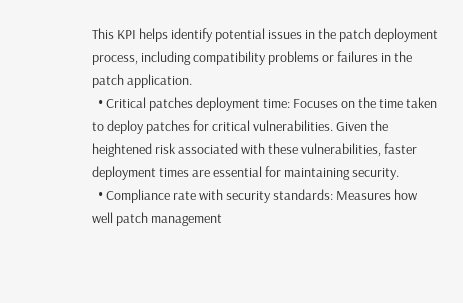This KPI helps identify potential issues in the patch deployment process, including compatibility problems or failures in the patch application.
  • Critical patches deployment time: Focuses on the time taken to deploy patches for critical vulnerabilities. Given the heightened risk associated with these vulnerabilities, faster deployment times are essential for maintaining security.
  • Compliance rate with security standards: Measures how well patch management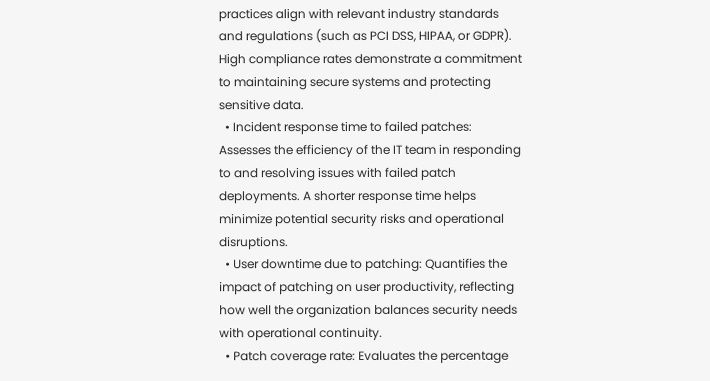practices align with relevant industry standards and regulations (such as PCI DSS, HIPAA, or GDPR). High compliance rates demonstrate a commitment to maintaining secure systems and protecting sensitive data.
  • Incident response time to failed patches: Assesses the efficiency of the IT team in responding to and resolving issues with failed patch deployments. A shorter response time helps minimize potential security risks and operational disruptions.
  • User downtime due to patching: Quantifies the impact of patching on user productivity, reflecting how well the organization balances security needs with operational continuity.
  • Patch coverage rate: Evaluates the percentage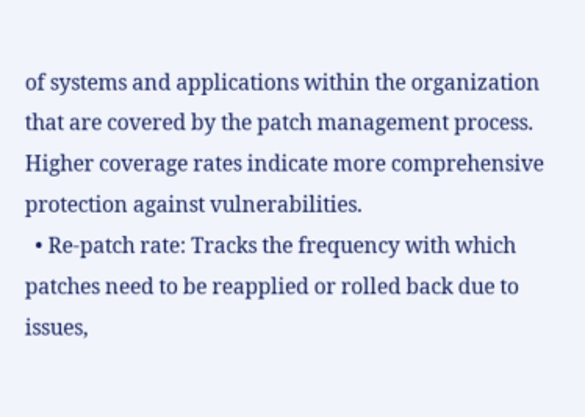of systems and applications within the organization that are covered by the patch management process. Higher coverage rates indicate more comprehensive protection against vulnerabilities.
  • Re-patch rate: Tracks the frequency with which patches need to be reapplied or rolled back due to issues,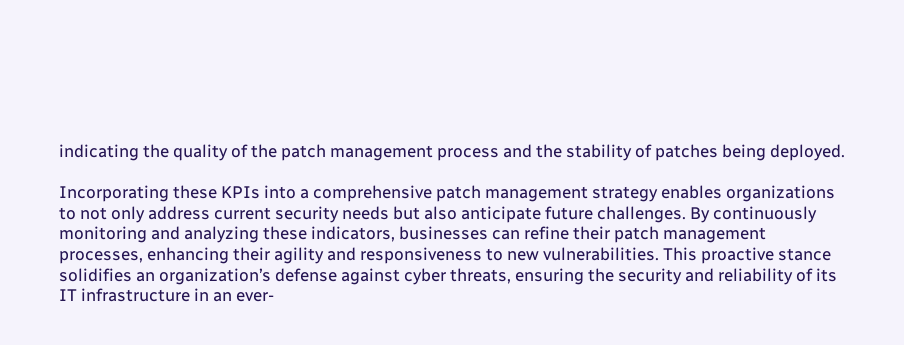indicating the quality of the patch management process and the stability of patches being deployed.

Incorporating these KPIs into a comprehensive patch management strategy enables organizations to not only address current security needs but also anticipate future challenges. By continuously monitoring and analyzing these indicators, businesses can refine their patch management processes, enhancing their agility and responsiveness to new vulnerabilities. This proactive stance solidifies an organization’s defense against cyber threats, ensuring the security and reliability of its IT infrastructure in an ever-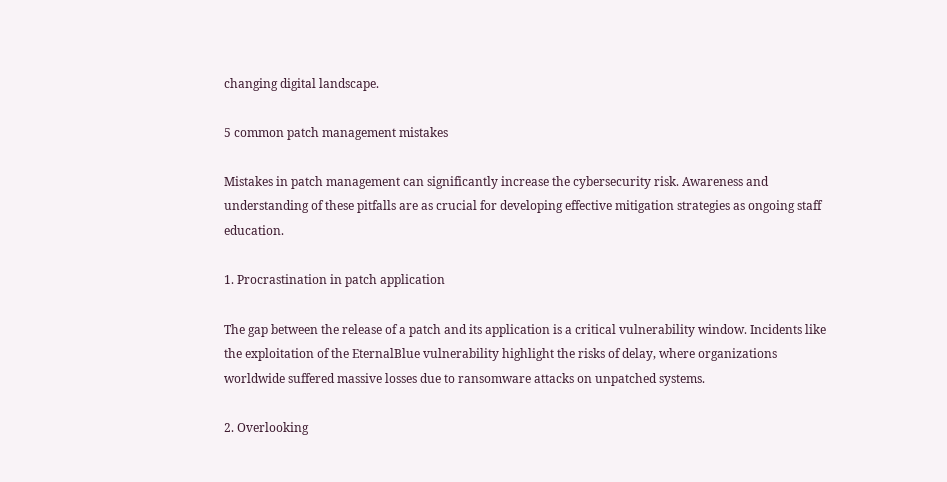changing digital landscape.

5 common patch management mistakes

Mistakes in patch management can significantly increase the cybersecurity risk. Awareness and understanding of these pitfalls are as crucial for developing effective mitigation strategies as ongoing staff education.

1. Procrastination in patch application

The gap between the release of a patch and its application is a critical vulnerability window. Incidents like the exploitation of the EternalBlue vulnerability highlight the risks of delay, where organizations worldwide suffered massive losses due to ransomware attacks on unpatched systems.

2. Overlooking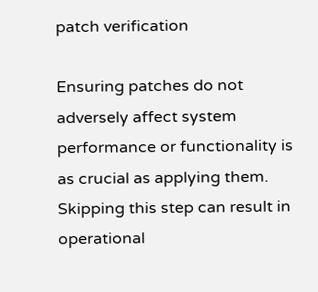patch verification

Ensuring patches do not adversely affect system performance or functionality is as crucial as applying them. Skipping this step can result in operational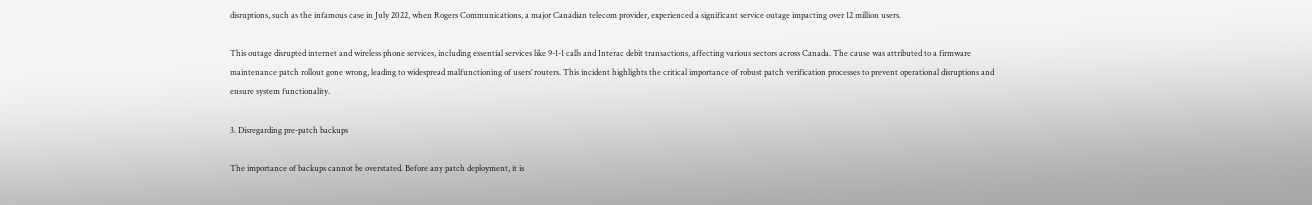disruptions, such as the infamous case in July 2022, when Rogers Communications, a major Canadian telecom provider, experienced a significant service outage impacting over 12 million users.

This outage disrupted internet and wireless phone services, including essential services like 9-1-1 calls and Interac debit transactions, affecting various sectors across Canada. The cause was attributed to a firmware maintenance patch rollout gone wrong, leading to widespread malfunctioning of users’ routers. This incident highlights the critical importance of robust patch verification processes to prevent operational disruptions and ensure system functionality.

3. Disregarding pre-patch backups

The importance of backups cannot be overstated. Before any patch deployment, it is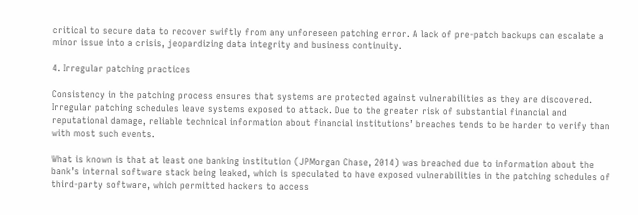critical to secure data to recover swiftly from any unforeseen patching error. A lack of pre-patch backups can escalate a minor issue into a crisis, jeopardizing data integrity and business continuity.

4. Irregular patching practices

Consistency in the patching process ensures that systems are protected against vulnerabilities as they are discovered. Irregular patching schedules leave systems exposed to attack. Due to the greater risk of substantial financial and reputational damage, reliable technical information about financial institutions’ breaches tends to be harder to verify than with most such events.

What is known is that at least one banking institution (JPMorgan Chase, 2014) was breached due to information about the bank’s internal software stack being leaked, which is speculated to have exposed vulnerabilities in the patching schedules of third-party software, which permitted hackers to access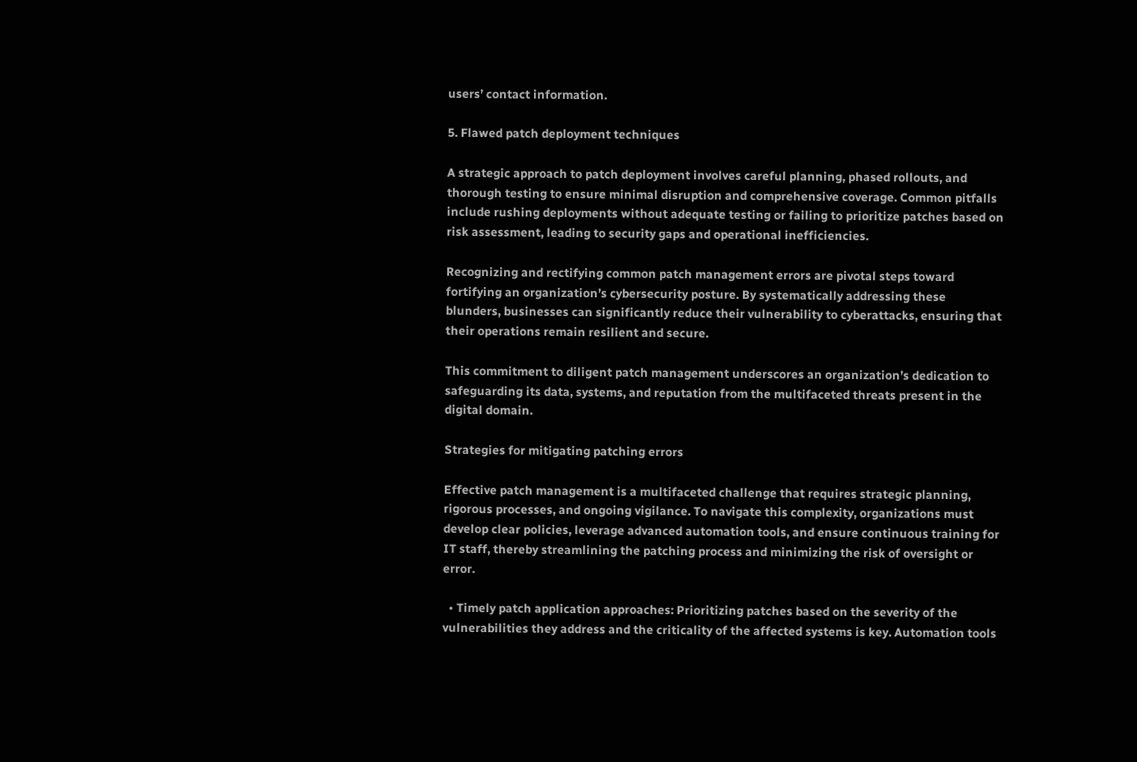users’ contact information.

5. Flawed patch deployment techniques

A strategic approach to patch deployment involves careful planning, phased rollouts, and thorough testing to ensure minimal disruption and comprehensive coverage. Common pitfalls include rushing deployments without adequate testing or failing to prioritize patches based on risk assessment, leading to security gaps and operational inefficiencies.

Recognizing and rectifying common patch management errors are pivotal steps toward fortifying an organization’s cybersecurity posture. By systematically addressing these blunders, businesses can significantly reduce their vulnerability to cyberattacks, ensuring that their operations remain resilient and secure.

This commitment to diligent patch management underscores an organization’s dedication to safeguarding its data, systems, and reputation from the multifaceted threats present in the digital domain.

Strategies for mitigating patching errors

Effective patch management is a multifaceted challenge that requires strategic planning, rigorous processes, and ongoing vigilance. To navigate this complexity, organizations must develop clear policies, leverage advanced automation tools, and ensure continuous training for IT staff, thereby streamlining the patching process and minimizing the risk of oversight or error.

  • Timely patch application approaches: Prioritizing patches based on the severity of the vulnerabilities they address and the criticality of the affected systems is key. Automation tools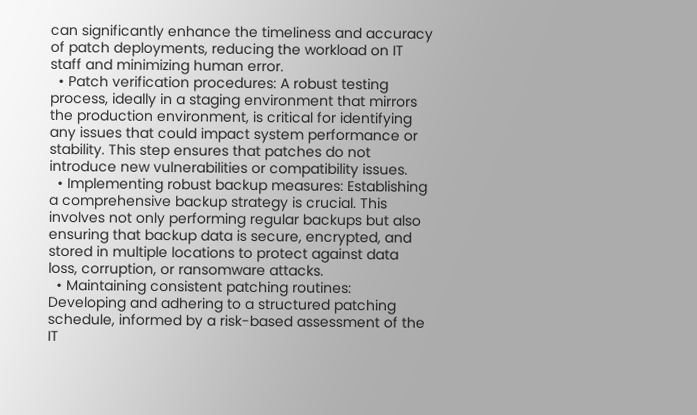can significantly enhance the timeliness and accuracy of patch deployments, reducing the workload on IT staff and minimizing human error.
  • Patch verification procedures: A robust testing process, ideally in a staging environment that mirrors the production environment, is critical for identifying any issues that could impact system performance or stability. This step ensures that patches do not introduce new vulnerabilities or compatibility issues.
  • Implementing robust backup measures: Establishing a comprehensive backup strategy is crucial. This involves not only performing regular backups but also ensuring that backup data is secure, encrypted, and stored in multiple locations to protect against data loss, corruption, or ransomware attacks.
  • Maintaining consistent patching routines: Developing and adhering to a structured patching schedule, informed by a risk-based assessment of the IT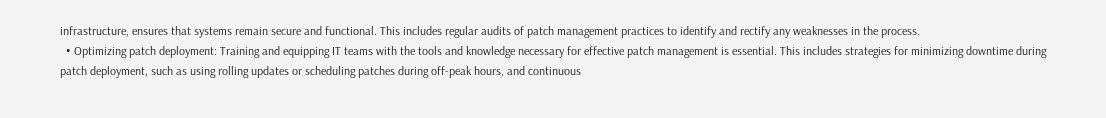infrastructure, ensures that systems remain secure and functional. This includes regular audits of patch management practices to identify and rectify any weaknesses in the process.
  • Optimizing patch deployment: Training and equipping IT teams with the tools and knowledge necessary for effective patch management is essential. This includes strategies for minimizing downtime during patch deployment, such as using rolling updates or scheduling patches during off-peak hours, and continuous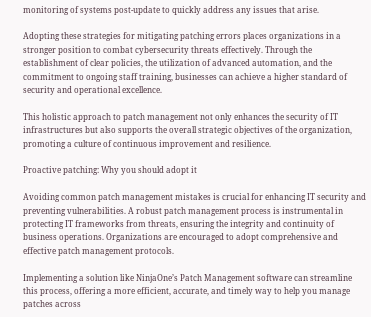monitoring of systems post-update to quickly address any issues that arise.

Adopting these strategies for mitigating patching errors places organizations in a stronger position to combat cybersecurity threats effectively. Through the establishment of clear policies, the utilization of advanced automation, and the commitment to ongoing staff training, businesses can achieve a higher standard of security and operational excellence.

This holistic approach to patch management not only enhances the security of IT infrastructures but also supports the overall strategic objectives of the organization, promoting a culture of continuous improvement and resilience.

Proactive patching: Why you should adopt it

Avoiding common patch management mistakes is crucial for enhancing IT security and preventing vulnerabilities. A robust patch management process is instrumental in protecting IT frameworks from threats, ensuring the integrity and continuity of business operations. Organizations are encouraged to adopt comprehensive and effective patch management protocols.

Implementing a solution like NinjaOne’s Patch Management software can streamline this process, offering a more efficient, accurate, and timely way to help you manage patches across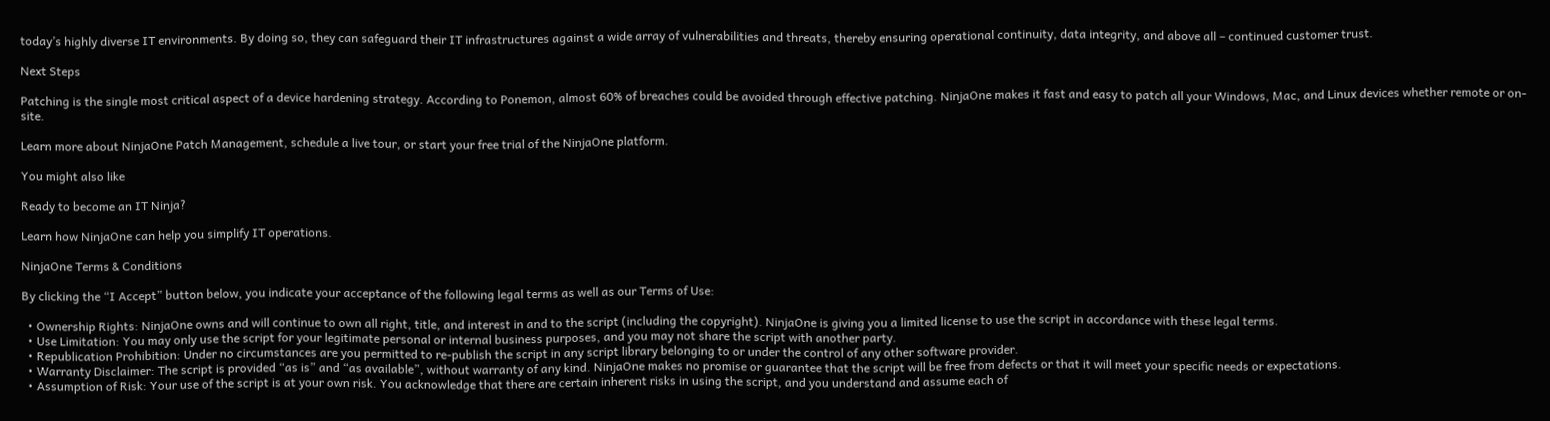today’s highly diverse IT environments. By doing so, they can safeguard their IT infrastructures against a wide array of vulnerabilities and threats, thereby ensuring operational continuity, data integrity, and above all – continued customer trust.

Next Steps

Patching is the single most critical aspect of a device hardening strategy. According to Ponemon, almost 60% of breaches could be avoided through effective patching. NinjaOne makes it fast and easy to patch all your Windows, Mac, and Linux devices whether remote or on-site.

Learn more about NinjaOne Patch Management, schedule a live tour, or start your free trial of the NinjaOne platform.

You might also like

Ready to become an IT Ninja?

Learn how NinjaOne can help you simplify IT operations.

NinjaOne Terms & Conditions

By clicking the “I Accept” button below, you indicate your acceptance of the following legal terms as well as our Terms of Use:

  • Ownership Rights: NinjaOne owns and will continue to own all right, title, and interest in and to the script (including the copyright). NinjaOne is giving you a limited license to use the script in accordance with these legal terms.
  • Use Limitation: You may only use the script for your legitimate personal or internal business purposes, and you may not share the script with another party.
  • Republication Prohibition: Under no circumstances are you permitted to re-publish the script in any script library belonging to or under the control of any other software provider.
  • Warranty Disclaimer: The script is provided “as is” and “as available”, without warranty of any kind. NinjaOne makes no promise or guarantee that the script will be free from defects or that it will meet your specific needs or expectations.
  • Assumption of Risk: Your use of the script is at your own risk. You acknowledge that there are certain inherent risks in using the script, and you understand and assume each of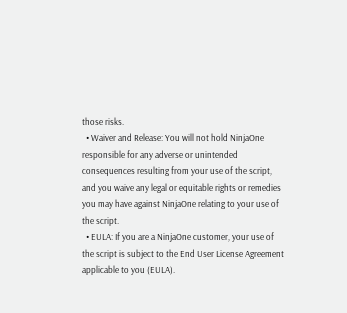those risks.
  • Waiver and Release: You will not hold NinjaOne responsible for any adverse or unintended consequences resulting from your use of the script, and you waive any legal or equitable rights or remedies you may have against NinjaOne relating to your use of the script.
  • EULA: If you are a NinjaOne customer, your use of the script is subject to the End User License Agreement applicable to you (EULA).